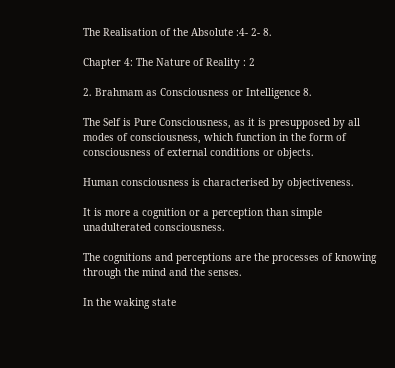The Realisation of the Absolute :4- 2- 8.

Chapter 4: The Nature of Reality : 2

2. Brahmam as Consciousness or Intelligence 8.

The Self is Pure Consciousness, as it is presupposed by all modes of consciousness, which function in the form of consciousness of external conditions or objects.

Human consciousness is characterised by objectiveness.

It is more a cognition or a perception than simple unadulterated consciousness.

The cognitions and perceptions are the processes of knowing through the mind and the senses.

In the waking state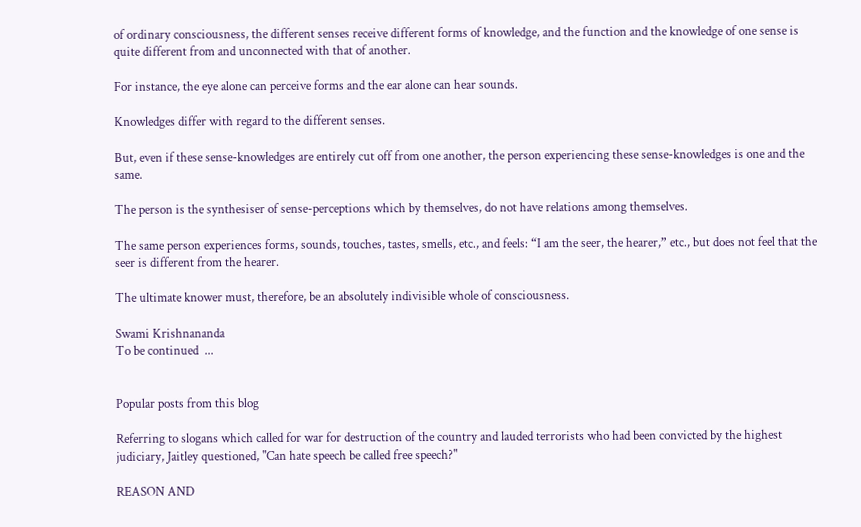of ordinary consciousness, the different senses receive different forms of knowledge, and the function and the knowledge of one sense is quite different from and unconnected with that of another.

For instance, the eye alone can perceive forms and the ear alone can hear sounds.

Knowledges differ with regard to the different senses.

But, even if these sense-knowledges are entirely cut off from one another, the person experiencing these sense-knowledges is one and the same.

The person is the synthesiser of sense-perceptions which by themselves, do not have relations among themselves.

The same person experiences forms, sounds, touches, tastes, smells, etc., and feels: “I am the seer, the hearer,” etc., but does not feel that the seer is different from the hearer.

The ultimate knower must, therefore, be an absolutely indivisible whole of consciousness.

Swami Krishnananda
To be continued  ...


Popular posts from this blog

Referring to slogans which called for war for destruction of the country and lauded terrorists who had been convicted by the highest judiciary, Jaitley questioned, "Can hate speech be called free speech?"

REASON AND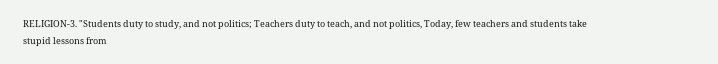RELIGION-3. "Students duty to study, and not politics; Teachers duty to teach, and not politics, Today, few teachers and students take stupid lessons from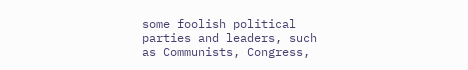some foolish political parties and leaders, such as Communists, Congress,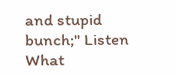and stupid bunch;" Listen What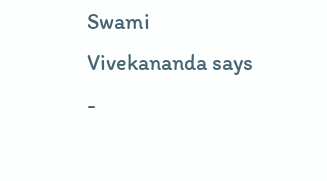Swami Vivekananda says -